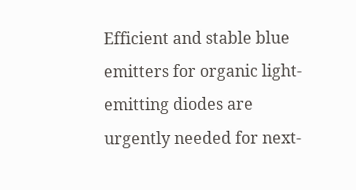Efficient and stable blue emitters for organic light-emitting diodes are urgently needed for next-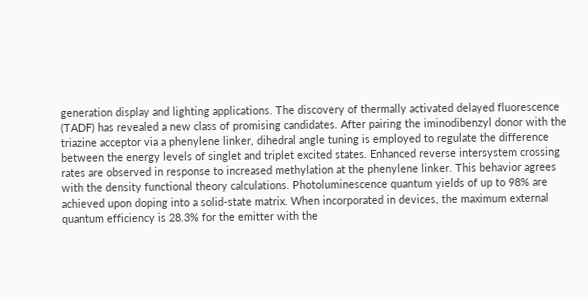generation display and lighting applications. The discovery of thermally activated delayed fluorescence (TADF) has revealed a new class of promising candidates. After pairing the iminodibenzyl donor with the triazine acceptor via a phenylene linker, dihedral angle tuning is employed to regulate the difference between the energy levels of singlet and triplet excited states. Enhanced reverse intersystem crossing rates are observed in response to increased methylation at the phenylene linker. This behavior agrees with the density functional theory calculations. Photoluminescence quantum yields of up to 98% are achieved upon doping into a solid-state matrix. When incorporated in devices, the maximum external quantum efficiency is 28.3% for the emitter with the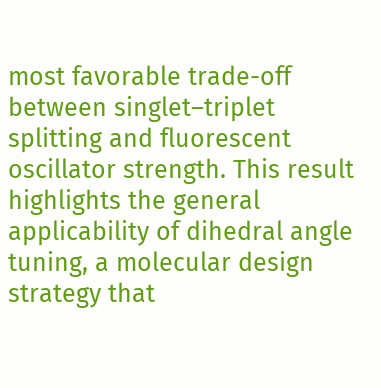most favorable trade-off between singlet–triplet splitting and fluorescent oscillator strength. This result highlights the general applicability of dihedral angle tuning, a molecular design strategy that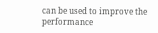can be used to improve the performance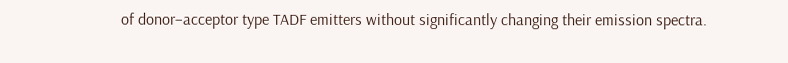of donor–acceptor type TADF emitters without significantly changing their emission spectra.